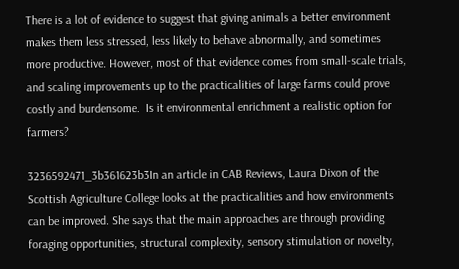There is a lot of evidence to suggest that giving animals a better environment makes them less stressed, less likely to behave abnormally, and sometimes more productive. However, most of that evidence comes from small-scale trials, and scaling improvements up to the practicalities of large farms could prove costly and burdensome.  Is it environmental enrichment a realistic option for farmers?

3236592471_3b361623b3In an article in CAB Reviews, Laura Dixon of the Scottish Agriculture College looks at the practicalities and how environments can be improved. She says that the main approaches are through providing foraging opportunities, structural complexity, sensory stimulation or novelty,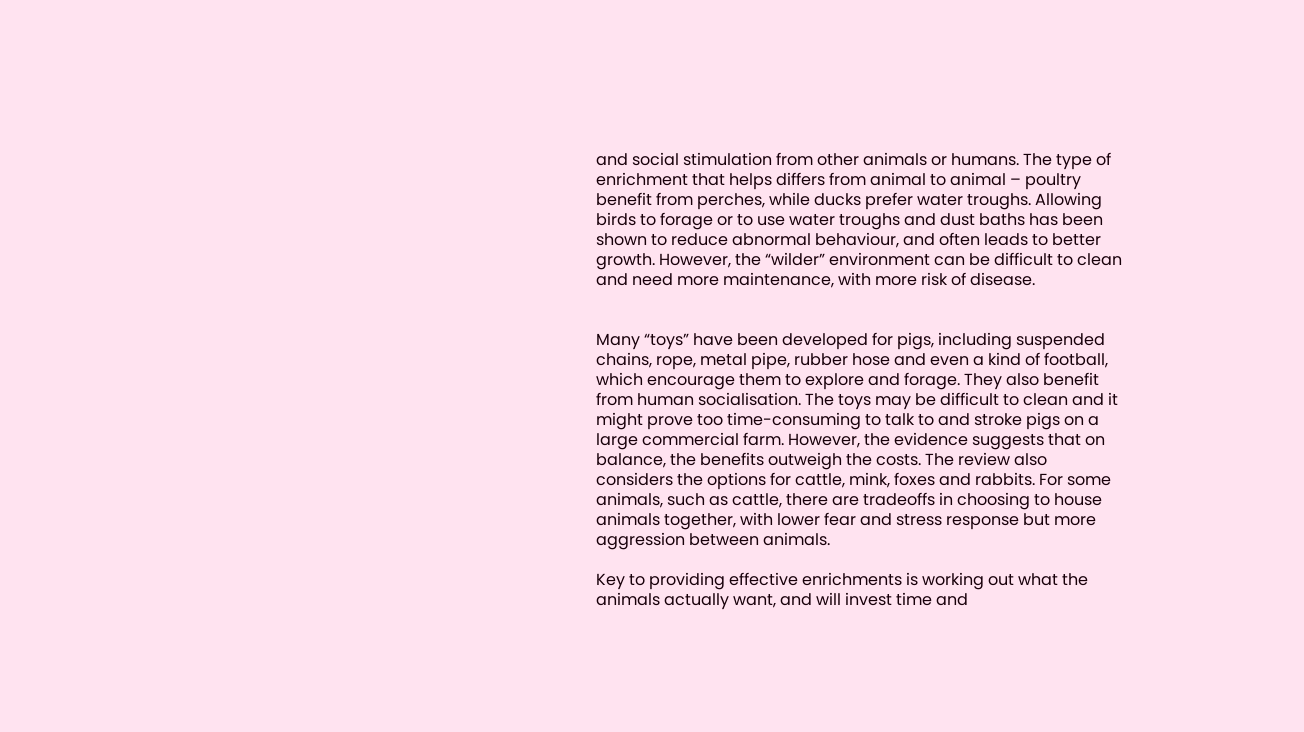and social stimulation from other animals or humans. The type of enrichment that helps differs from animal to animal – poultry benefit from perches, while ducks prefer water troughs. Allowing birds to forage or to use water troughs and dust baths has been shown to reduce abnormal behaviour, and often leads to better growth. However, the “wilder” environment can be difficult to clean and need more maintenance, with more risk of disease.


Many “toys” have been developed for pigs, including suspended chains, rope, metal pipe, rubber hose and even a kind of football, which encourage them to explore and forage. They also benefit from human socialisation. The toys may be difficult to clean and it might prove too time-consuming to talk to and stroke pigs on a large commercial farm. However, the evidence suggests that on balance, the benefits outweigh the costs. The review also considers the options for cattle, mink, foxes and rabbits. For some animals, such as cattle, there are tradeoffs in choosing to house animals together, with lower fear and stress response but more aggression between animals.

Key to providing effective enrichments is working out what the animals actually want, and will invest time and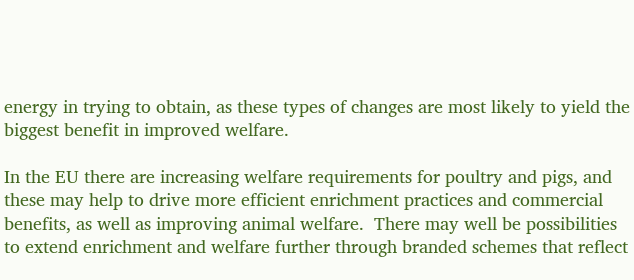energy in trying to obtain, as these types of changes are most likely to yield the biggest benefit in improved welfare.

In the EU there are increasing welfare requirements for poultry and pigs, and these may help to drive more efficient enrichment practices and commercial benefits, as well as improving animal welfare.  There may well be possibilities to extend enrichment and welfare further through branded schemes that reflect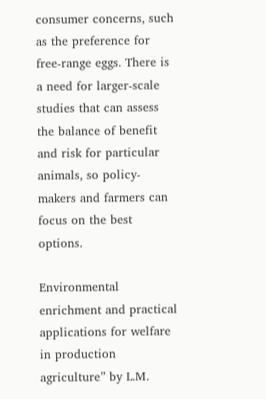consumer concerns, such as the preference for free-range eggs. There is a need for larger-scale studies that can assess the balance of benefit and risk for particular animals, so policy-makers and farmers can focus on the best options.

Environmental enrichment and practical applications for welfare in production agriculture” by L.M.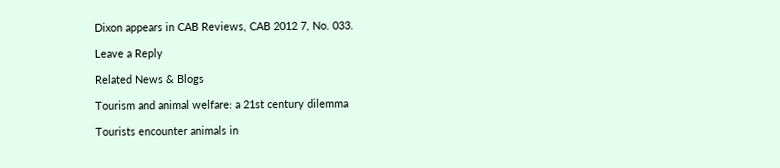Dixon appears in CAB Reviews, CAB 2012 7, No. 033.

Leave a Reply

Related News & Blogs

Tourism and animal welfare: a 21st century dilemma

Tourists encounter animals in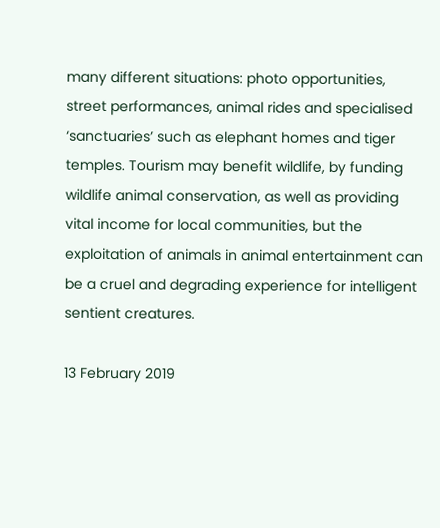many different situations: photo opportunities, street performances, animal rides and specialised ‘sanctuaries’ such as elephant homes and tiger temples. Tourism may benefit wildlife, by funding wildlife animal conservation, as well as providing vital income for local communities, but the exploitation of animals in animal entertainment can be a cruel and degrading experience for intelligent sentient creatures.

13 February 2019